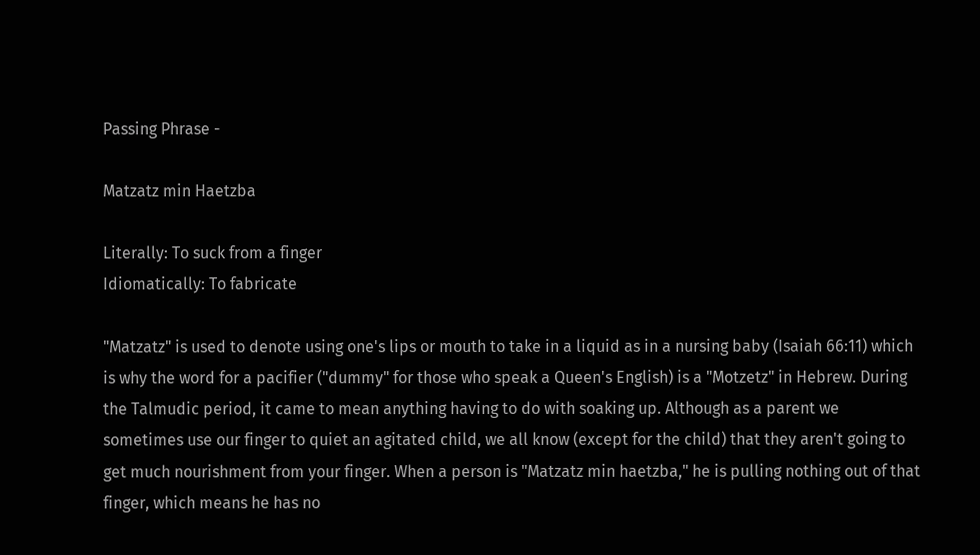Passing Phrase -

Matzatz min Haetzba

Literally: To suck from a finger
Idiomatically: To fabricate

"Matzatz" is used to denote using one's lips or mouth to take in a liquid as in a nursing baby (Isaiah 66:11) which is why the word for a pacifier ("dummy" for those who speak a Queen's English) is a "Motzetz" in Hebrew. During the Talmudic period, it came to mean anything having to do with soaking up. Although as a parent we sometimes use our finger to quiet an agitated child, we all know (except for the child) that they aren't going to get much nourishment from your finger. When a person is "Matzatz min haetzba," he is pulling nothing out of that finger, which means he has no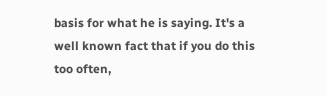basis for what he is saying. It's a well known fact that if you do this too often,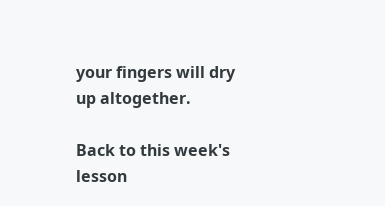your fingers will dry up altogether.

Back to this week's lesson